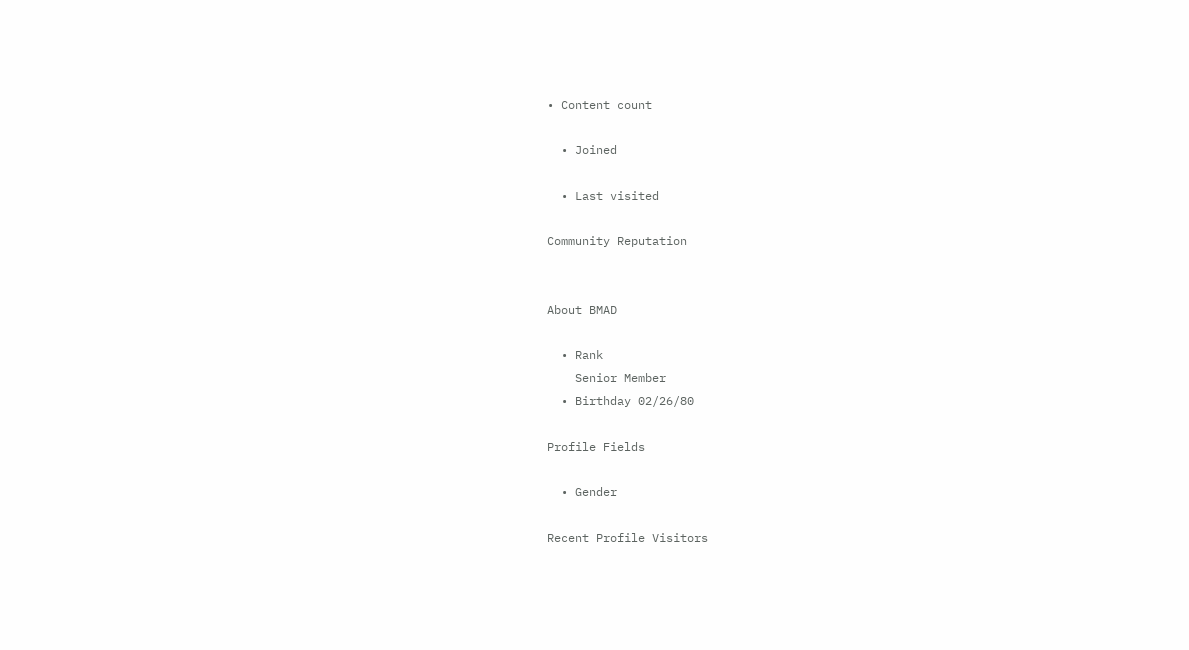• Content count

  • Joined

  • Last visited

Community Reputation


About BMAD

  • Rank
    Senior Member
  • Birthday 02/26/80

Profile Fields

  • Gender

Recent Profile Visitors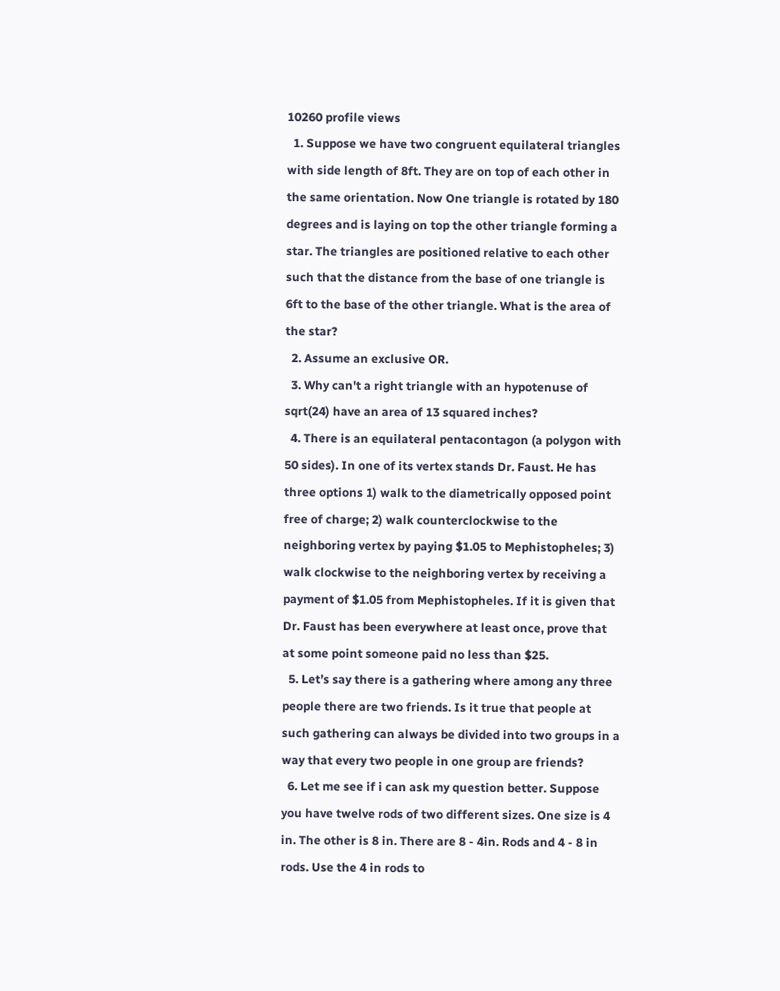10260 profile views
  1. Suppose we have two congruent equilateral triangles with side length of 8ft. They are on top of each other in the same orientation. Now One triangle is rotated by 180 degrees and is laying on top the other triangle forming a star. The triangles are positioned relative to each other such that the distance from the base of one triangle is 6ft to the base of the other triangle. What is the area of the star?
  2. Assume an exclusive OR.
  3. Why can't a right triangle with an hypotenuse of sqrt(24) have an area of 13 squared inches?
  4. There is an equilateral pentacontagon (a polygon with 50 sides). In one of its vertex stands Dr. Faust. He has three options 1) walk to the diametrically opposed point free of charge; 2) walk counterclockwise to the neighboring vertex by paying $1.05 to Mephistopheles; 3) walk clockwise to the neighboring vertex by receiving a payment of $1.05 from Mephistopheles. If it is given that Dr. Faust has been everywhere at least once, prove that at some point someone paid no less than $25.
  5. Let’s say there is a gathering where among any three people there are two friends. Is it true that people at such gathering can always be divided into two groups in a way that every two people in one group are friends?
  6. Let me see if i can ask my question better. Suppose you have twelve rods of two different sizes. One size is 4 in. The other is 8 in. There are 8 - 4in. Rods and 4 - 8 in rods. Use the 4 in rods to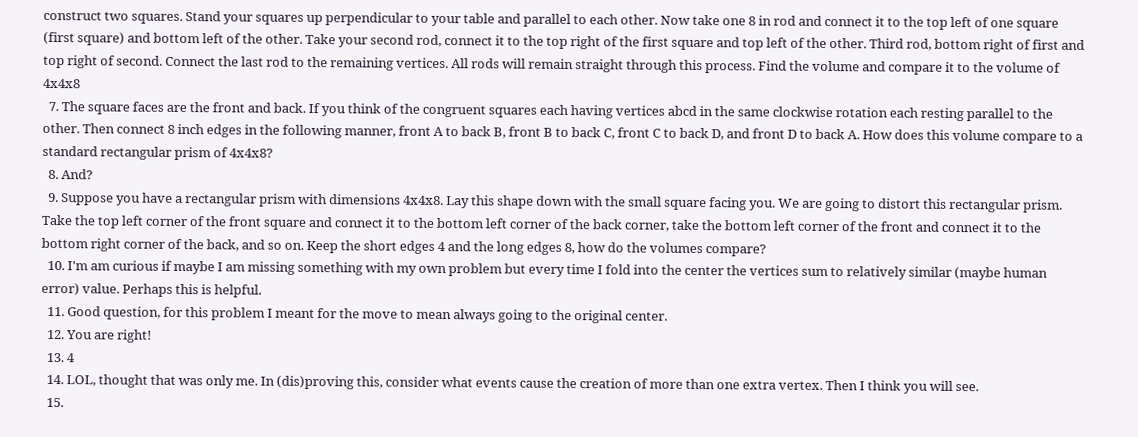construct two squares. Stand your squares up perpendicular to your table and parallel to each other. Now take one 8 in rod and connect it to the top left of one square (first square) and bottom left of the other. Take your second rod, connect it to the top right of the first square and top left of the other. Third rod, bottom right of first and top right of second. Connect the last rod to the remaining vertices. All rods will remain straight through this process. Find the volume and compare it to the volume of 4x4x8
  7. The square faces are the front and back. If you think of the congruent squares each having vertices abcd in the same clockwise rotation each resting parallel to the other. Then connect 8 inch edges in the following manner, front A to back B, front B to back C, front C to back D, and front D to back A. How does this volume compare to a standard rectangular prism of 4x4x8?
  8. And?
  9. Suppose you have a rectangular prism with dimensions 4x4x8. Lay this shape down with the small square facing you. We are going to distort this rectangular prism. Take the top left corner of the front square and connect it to the bottom left corner of the back corner, take the bottom left corner of the front and connect it to the bottom right corner of the back, and so on. Keep the short edges 4 and the long edges 8, how do the volumes compare?
  10. I'm am curious if maybe I am missing something with my own problem but every time I fold into the center the vertices sum to relatively similar (maybe human error) value. Perhaps this is helpful.
  11. Good question, for this problem I meant for the move to mean always going to the original center.
  12. You are right!
  13. 4
  14. LOL, thought that was only me. In (dis)proving this, consider what events cause the creation of more than one extra vertex. Then I think you will see.
  15.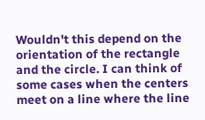Wouldn't this depend on the orientation of the rectangle and the circle. I can think of some cases when the centers meet on a line where the line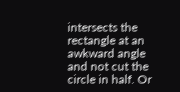intersects the rectangle at an awkward angle and not cut the circle in half. Or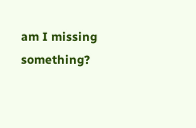am I missing something?